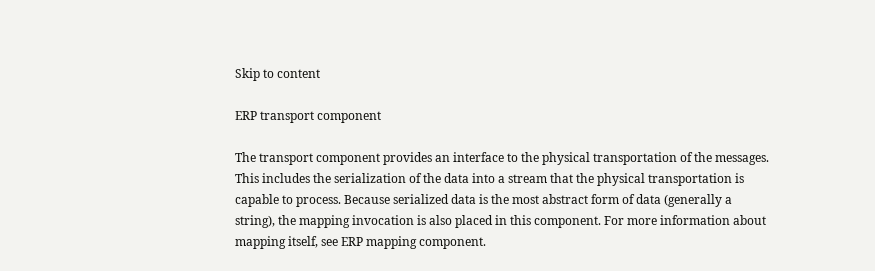Skip to content

ERP transport component

The transport component provides an interface to the physical transportation of the messages. This includes the serialization of the data into a stream that the physical transportation is capable to process. Because serialized data is the most abstract form of data (generally a string), the mapping invocation is also placed in this component. For more information about mapping itself, see ERP mapping component.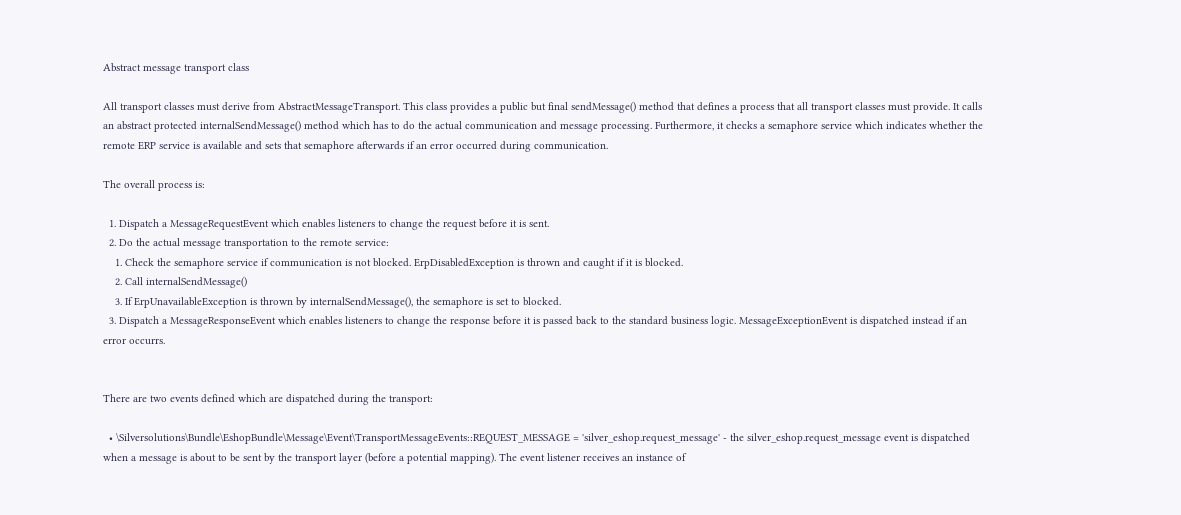Abstract message transport class

All transport classes must derive from AbstractMessageTransport. This class provides a public but final sendMessage() method that defines a process that all transport classes must provide. It calls an abstract protected internalSendMessage() method which has to do the actual communication and message processing. Furthermore, it checks a semaphore service which indicates whether the remote ERP service is available and sets that semaphore afterwards if an error occurred during communication.

The overall process is:

  1. Dispatch a MessageRequestEvent which enables listeners to change the request before it is sent.
  2. Do the actual message transportation to the remote service:
    1. Check the semaphore service if communication is not blocked. ErpDisabledException is thrown and caught if it is blocked.
    2. Call internalSendMessage()
    3. If ErpUnavailableException is thrown by internalSendMessage(), the semaphore is set to blocked.
  3. Dispatch a MessageResponseEvent which enables listeners to change the response before it is passed back to the standard business logic. MessageExceptionEvent is dispatched instead if an error occurrs.


There are two events defined which are dispatched during the transport:

  • \Silversolutions\Bundle\EshopBundle\Message\Event\TransportMessageEvents::REQUEST_MESSAGE = 'silver_eshop.request_message' - the silver_eshop.request_message event is dispatched when a message is about to be sent by the transport layer (before a potential mapping). The event listener receives an instance of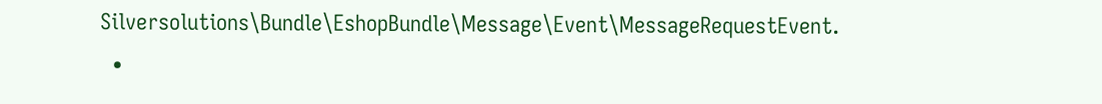Silversolutions\Bundle\EshopBundle\Message\Event\MessageRequestEvent.
  •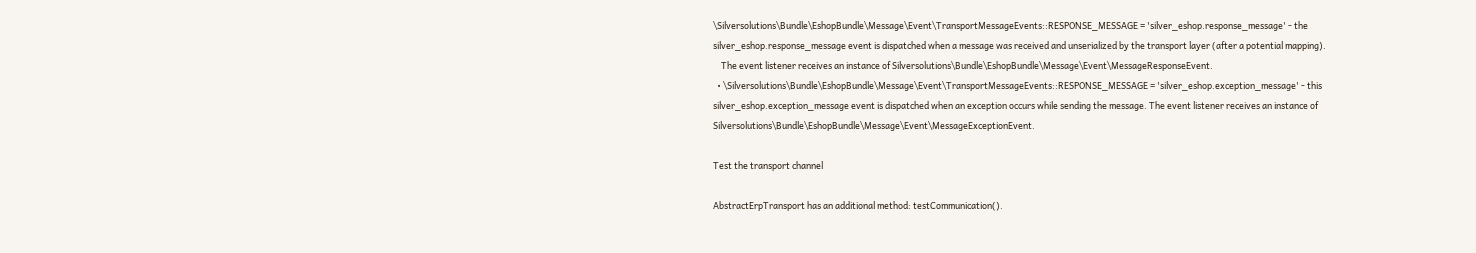\Silversolutions\Bundle\EshopBundle\Message\Event\TransportMessageEvents::RESPONSE_MESSAGE = 'silver_eshop.response_message' - the silver_eshop.response_message event is dispatched when a message was received and unserialized by the transport layer (after a potential mapping).
    The event listener receives an instance of Silversolutions\Bundle\EshopBundle\Message\Event\MessageResponseEvent.
  • \Silversolutions\Bundle\EshopBundle\Message\Event\TransportMessageEvents::RESPONSE_MESSAGE = 'silver_eshop.exception_message' - this silver_eshop.exception_message event is dispatched when an exception occurs while sending the message. The event listener receives an instance of Silversolutions\Bundle\EshopBundle\Message\Event\MessageExceptionEvent.

Test the transport channel

AbstractErpTransport has an additional method: testCommunication().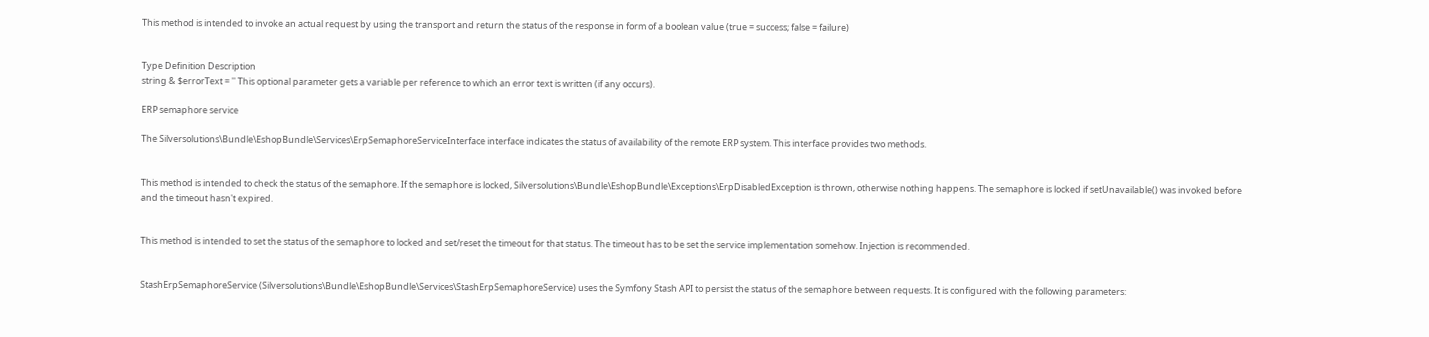This method is intended to invoke an actual request by using the transport and return the status of the response in form of a boolean value (true = success; false = failure)


Type Definition Description
string & $errorText = '' This optional parameter gets a variable per reference to which an error text is written (if any occurs).

ERP semaphore service

The Silversolutions\Bundle\EshopBundle\Services\ErpSemaphoreServiceInterface interface indicates the status of availability of the remote ERP system. This interface provides two methods.


This method is intended to check the status of the semaphore. If the semaphore is locked, Silversolutions\Bundle\EshopBundle\Exceptions\ErpDisabledException is thrown, otherwise nothing happens. The semaphore is locked if setUnavailable() was invoked before and the timeout hasn't expired.


This method is intended to set the status of the semaphore to locked and set/reset the timeout for that status. The timeout has to be set the service implementation somehow. Injection is recommended.


StashErpSemaphoreService (Silversolutions\Bundle\EshopBundle\Services\StashErpSemaphoreService) uses the Symfony Stash API to persist the status of the semaphore between requests. It is configured with the following parameters: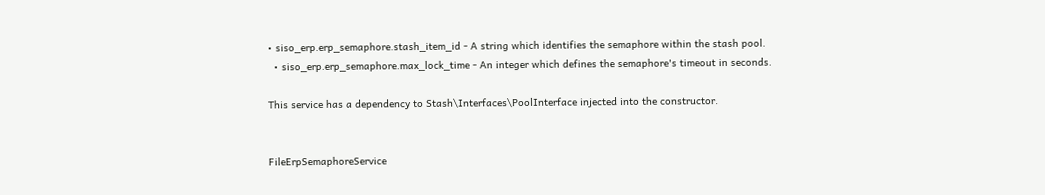• siso_erp.erp_semaphore.stash_item_id - A string which identifies the semaphore within the stash pool.
  • siso_erp.erp_semaphore.max_lock_time - An integer which defines the semaphore's timeout in seconds.

This service has a dependency to Stash\Interfaces\PoolInterface injected into the constructor.


FileErpSemaphoreService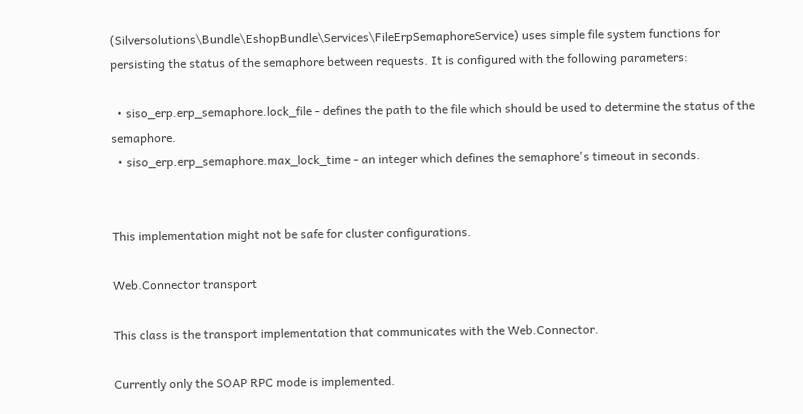(Silversolutions\Bundle\EshopBundle\Services\FileErpSemaphoreService) uses simple file system functions for persisting the status of the semaphore between requests. It is configured with the following parameters:

  • siso_erp.erp_semaphore.lock_file - defines the path to the file which should be used to determine the status of the semaphore.
  • siso_erp.erp_semaphore.max_lock_time - an integer which defines the semaphore's timeout in seconds.


This implementation might not be safe for cluster configurations.

Web.Connector transport

This class is the transport implementation that communicates with the Web.Connector.

Currently only the SOAP RPC mode is implemented.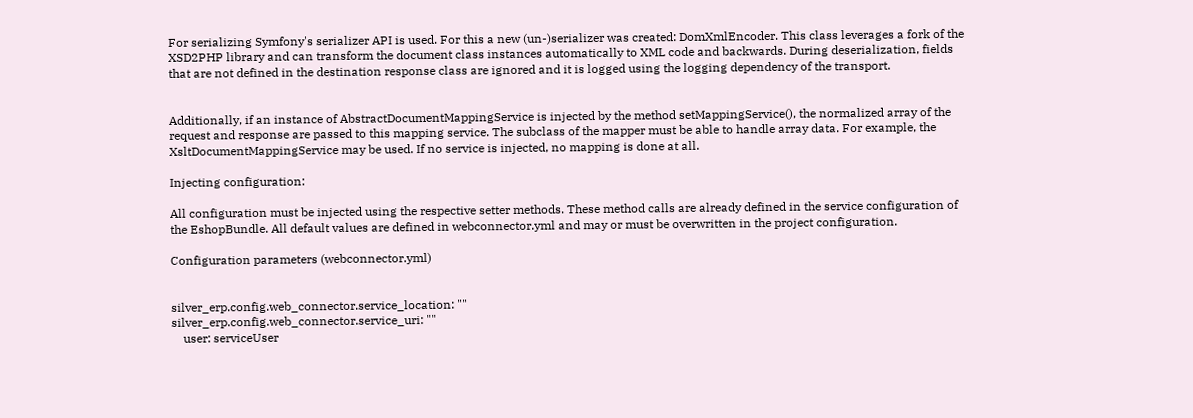For serializing Symfony's serializer API is used. For this a new (un-)serializer was created: DomXmlEncoder. This class leverages a fork of the XSD2PHP library and can transform the document class instances automatically to XML code and backwards. During deserialization, fields that are not defined in the destination response class are ignored and it is logged using the logging dependency of the transport.


Additionally, if an instance of AbstractDocumentMappingService is injected by the method setMappingService(), the normalized array of the request and response are passed to this mapping service. The subclass of the mapper must be able to handle array data. For example, the XsltDocumentMappingService may be used. If no service is injected, no mapping is done at all.

Injecting configuration:

All configuration must be injected using the respective setter methods. These method calls are already defined in the service configuration of the EshopBundle. All default values are defined in webconnector.yml and may or must be overwritten in the project configuration.

Configuration parameters (webconnector.yml)


silver_erp.config.web_connector.service_location: ""
silver_erp.config.web_connector.service_uri: ""
    user: serviceUser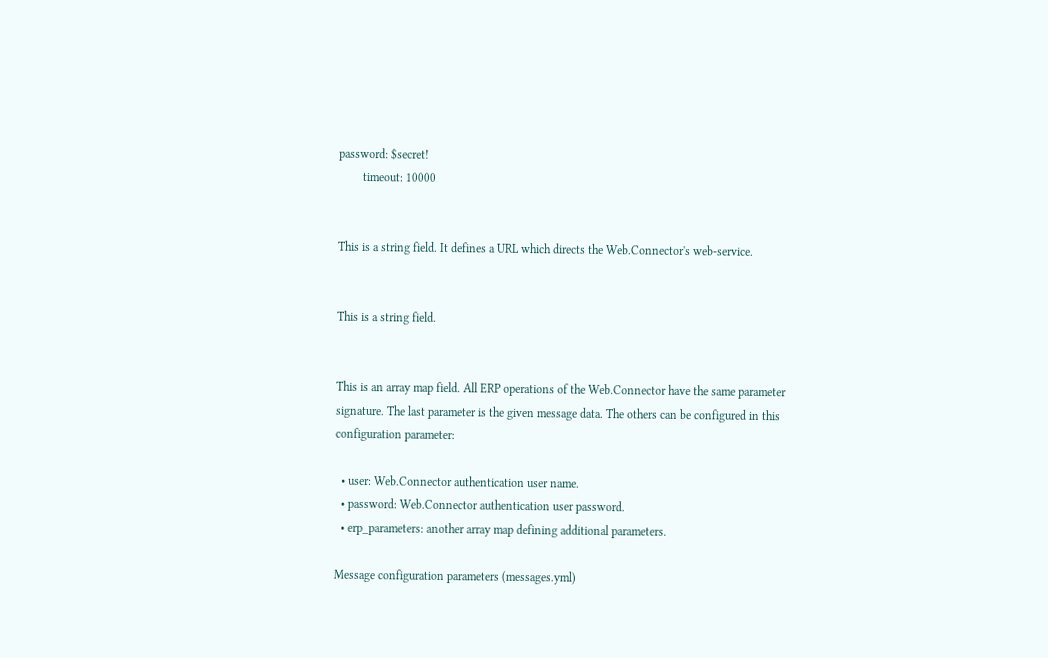password: $secret!
        timeout: 10000


This is a string field. It defines a URL which directs the Web.Connector's web-service.


This is a string field.


This is an array map field. All ERP operations of the Web.Connector have the same parameter signature. The last parameter is the given message data. The others can be configured in this configuration parameter:

  • user: Web.Connector authentication user name.
  • password: Web.Connector authentication user password.
  • erp_parameters: another array map defining additional parameters.

Message configuration parameters (messages.yml)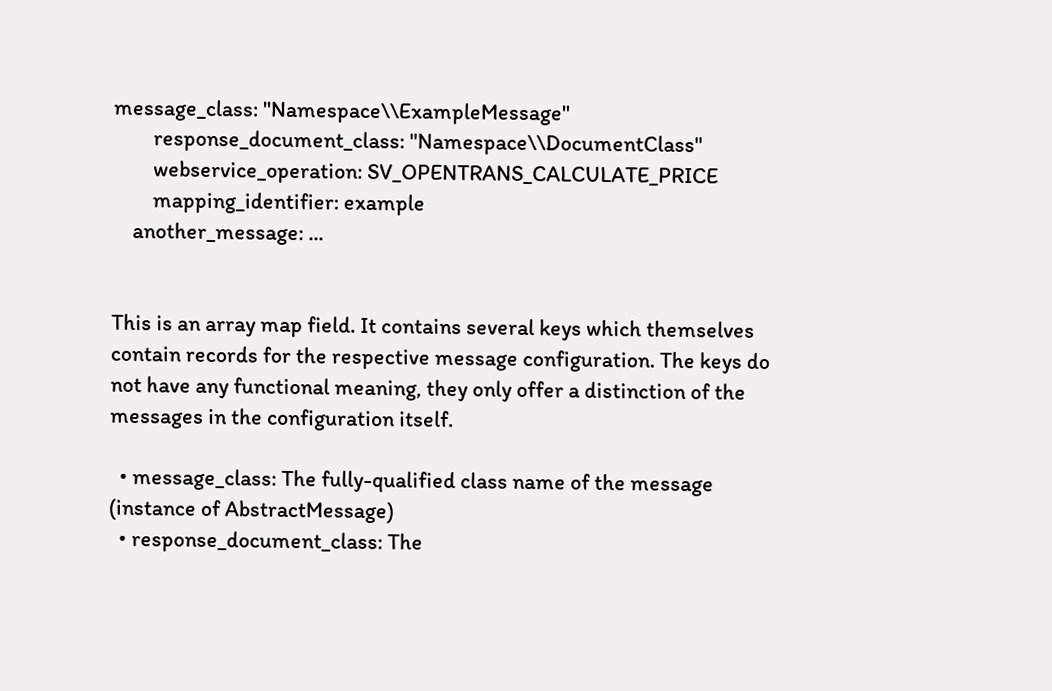message_class: "Namespace\\ExampleMessage"
        response_document_class: "Namespace\\DocumentClass"
        webservice_operation: SV_OPENTRANS_CALCULATE_PRICE
        mapping_identifier: example
    another_message: ...


This is an array map field. It contains several keys which themselves contain records for the respective message configuration. The keys do not have any functional meaning, they only offer a distinction of the messages in the configuration itself.

  • message_class: The fully-qualified class name of the message (instance of AbstractMessage)
  • response_document_class: The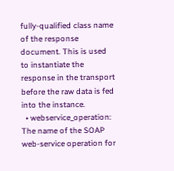fully-qualified class name of the response document. This is used to instantiate the response in the transport before the raw data is fed into the instance.
  • webservice_operation: The name of the SOAP web-service operation for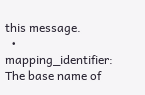this message.
  • mapping_identifier: The base name of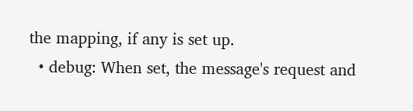the mapping, if any is set up.
  • debug: When set, the message's request and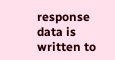response data is written to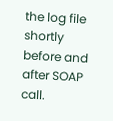the log file shortly before and after SOAP call.